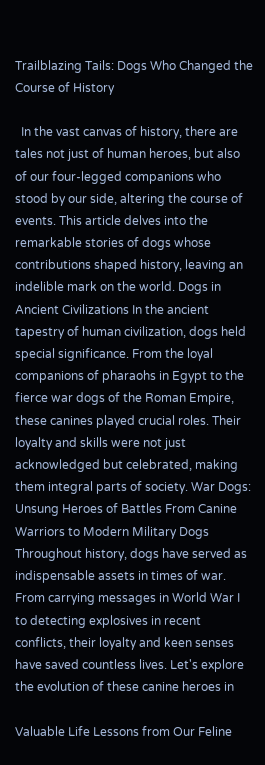Trailblazing Tails: Dogs Who Changed the Course of History

  In the vast canvas of history, there are tales not just of human heroes, but also of our four-legged companions who stood by our side, altering the course of events. This article delves into the remarkable stories of dogs whose contributions shaped history, leaving an indelible mark on the world. Dogs in Ancient Civilizations In the ancient tapestry of human civilization, dogs held special significance. From the loyal companions of pharaohs in Egypt to the fierce war dogs of the Roman Empire, these canines played crucial roles. Their loyalty and skills were not just acknowledged but celebrated, making them integral parts of society. War Dogs: Unsung Heroes of Battles From Canine Warriors to Modern Military Dogs Throughout history, dogs have served as indispensable assets in times of war. From carrying messages in World War I to detecting explosives in recent conflicts, their loyalty and keen senses have saved countless lives. Let's explore the evolution of these canine heroes in

Valuable Life Lessons from Our Feline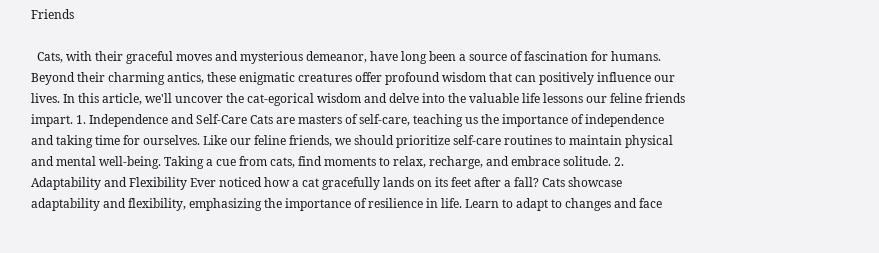Friends

  Cats, with their graceful moves and mysterious demeanor, have long been a source of fascination for humans. Beyond their charming antics, these enigmatic creatures offer profound wisdom that can positively influence our lives. In this article, we'll uncover the cat-egorical wisdom and delve into the valuable life lessons our feline friends impart. 1. Independence and Self-Care Cats are masters of self-care, teaching us the importance of independence and taking time for ourselves. Like our feline friends, we should prioritize self-care routines to maintain physical and mental well-being. Taking a cue from cats, find moments to relax, recharge, and embrace solitude. 2. Adaptability and Flexibility Ever noticed how a cat gracefully lands on its feet after a fall? Cats showcase adaptability and flexibility, emphasizing the importance of resilience in life. Learn to adapt to changes and face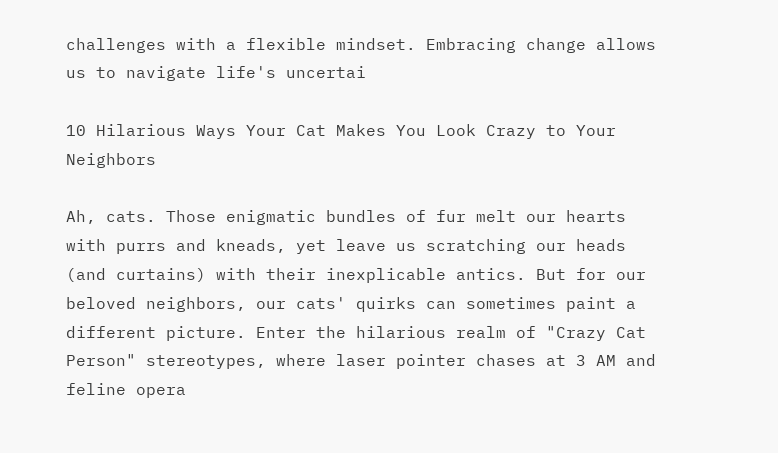challenges with a flexible mindset. Embracing change allows us to navigate life's uncertai

10 Hilarious Ways Your Cat Makes You Look Crazy to Your Neighbors

Ah, cats. Those enigmatic bundles of fur melt our hearts with purrs and kneads, yet leave us scratching our heads (and curtains) with their inexplicable antics. But for our beloved neighbors, our cats' quirks can sometimes paint a different picture. Enter the hilarious realm of "Crazy Cat Person" stereotypes, where laser pointer chases at 3 AM and feline opera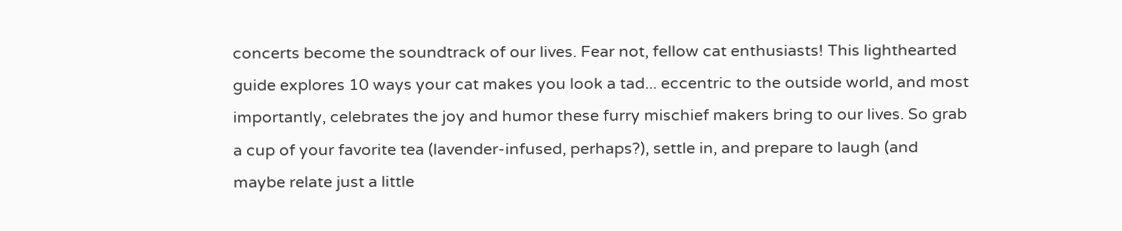concerts become the soundtrack of our lives. Fear not, fellow cat enthusiasts! This lighthearted guide explores 10 ways your cat makes you look a tad... eccentric to the outside world, and most importantly, celebrates the joy and humor these furry mischief makers bring to our lives. So grab a cup of your favorite tea (lavender-infused, perhaps?), settle in, and prepare to laugh (and maybe relate just a little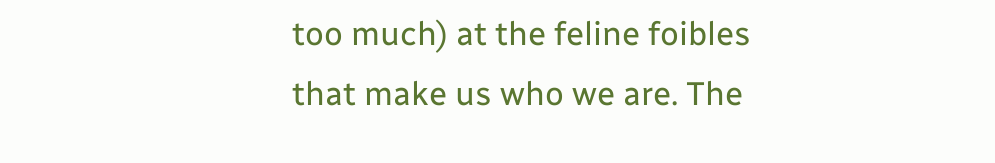too much) at the feline foibles that make us who we are. The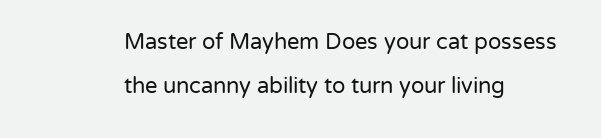Master of Mayhem Does your cat possess the uncanny ability to turn your living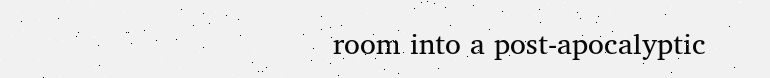room into a post-apocalyptic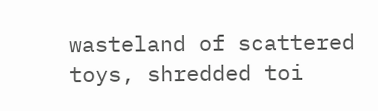wasteland of scattered toys, shredded toi